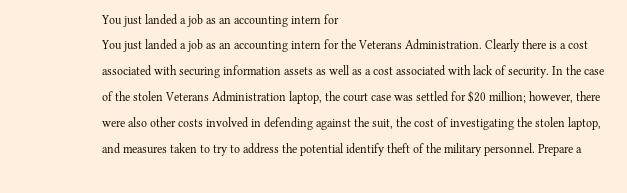You just landed a job as an accounting intern for
You just landed a job as an accounting intern for the Veterans Administration. Clearly there is a cost associated with securing information assets as well as a cost associated with lack of security. In the case of the stolen Veterans Administration laptop, the court case was settled for $20 million; however, there were also other costs involved in defending against the suit, the cost of investigating the stolen laptop, and measures taken to try to address the potential identify theft of the military personnel. Prepare a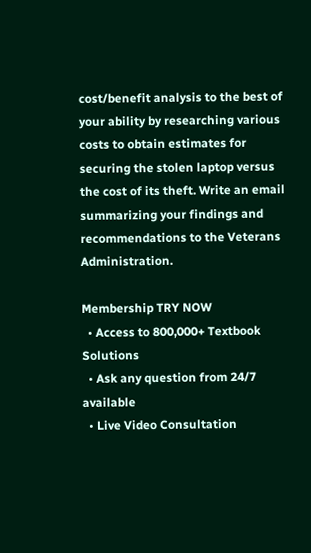cost/benefit analysis to the best of your ability by researching various costs to obtain estimates for securing the stolen laptop versus the cost of its theft. Write an email summarizing your findings and recommendations to the Veterans Administration.

Membership TRY NOW
  • Access to 800,000+ Textbook Solutions
  • Ask any question from 24/7 available
  • Live Video Consultation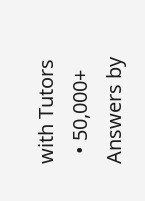with Tutors
  • 50,000+ Answers by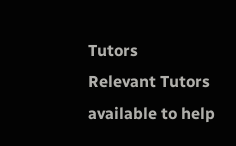Tutors
Relevant Tutors available to help